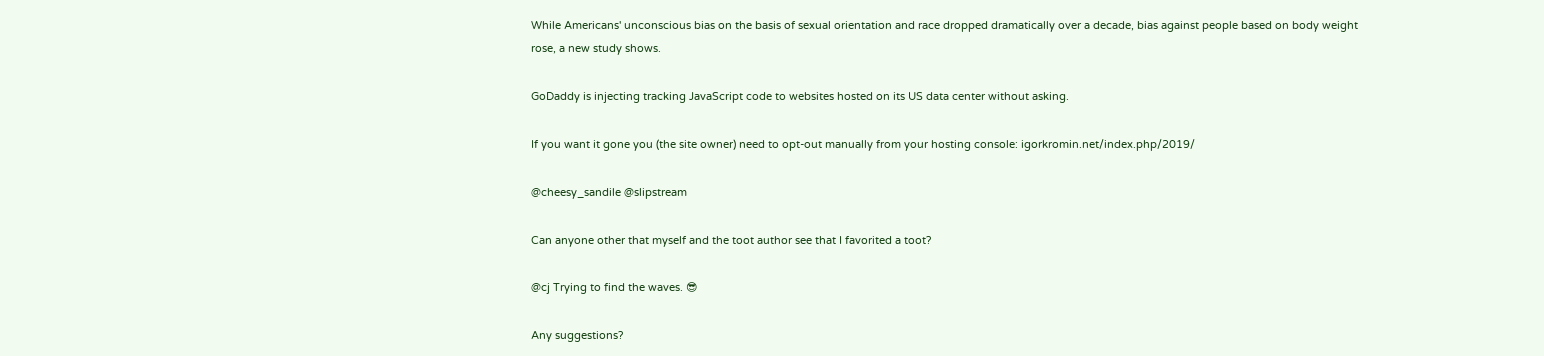While Americans' unconscious bias on the basis of sexual orientation and race dropped dramatically over a decade, bias against people based on body weight rose, a new study shows.

GoDaddy is injecting tracking JavaScript code to websites hosted on its US data center without asking.

If you want it gone you (the site owner) need to opt-out manually from your hosting console: igorkromin.net/index.php/2019/

@cheesy_sandile @slipstream

Can anyone other that myself and the toot author see that I favorited a toot?

@cj Trying to find the waves. 😎

Any suggestions?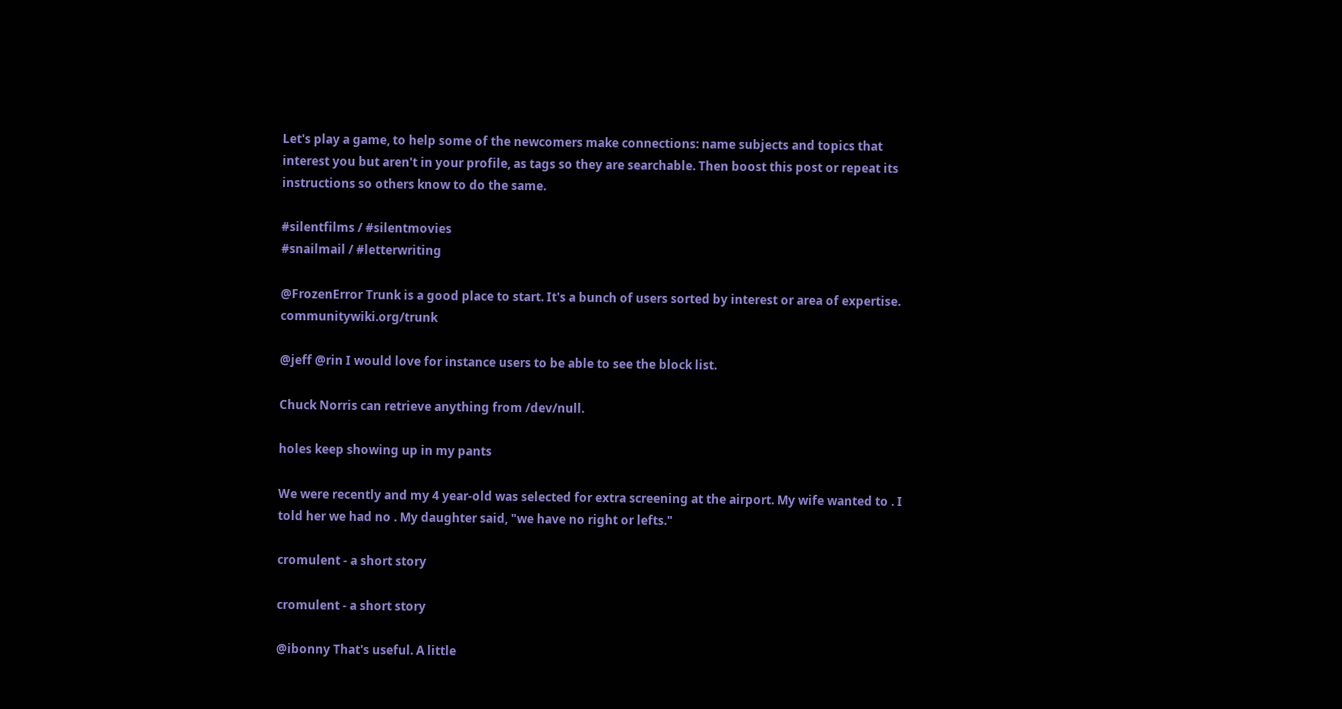Let's play a game, to help some of the newcomers make connections: name subjects and topics that interest you but aren't in your profile, as tags so they are searchable. Then boost this post or repeat its instructions so others know to do the same.

#silentfilms / #silentmovies
#snailmail / #letterwriting

@FrozenError Trunk is a good place to start. It's a bunch of users sorted by interest or area of expertise. communitywiki.org/trunk

@jeff @rin I would love for instance users to be able to see the block list.

Chuck Norris can retrieve anything from /dev/null.

holes keep showing up in my pants

We were recently and my 4 year-old was selected for extra screening at the airport. My wife wanted to . I told her we had no . My daughter said, "we have no right or lefts."

cromulent - a short story

cromulent - a short story

@ibonny That's useful. A little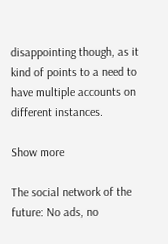disappointing though, as it kind of points to a need to have multiple accounts on different instances.

Show more

The social network of the future: No ads, no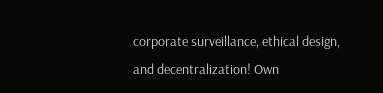corporate surveillance, ethical design, and decentralization! Own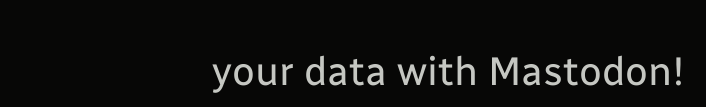your data with Mastodon!